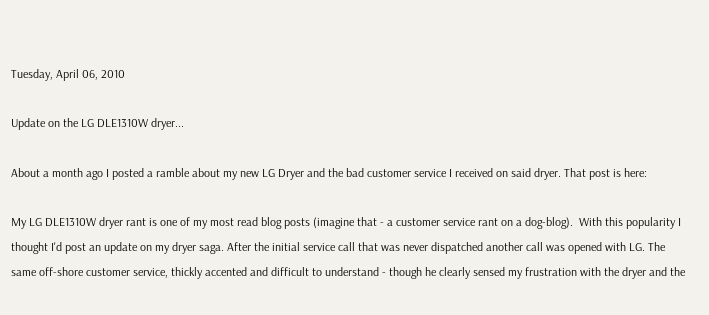Tuesday, April 06, 2010

Update on the LG DLE1310W dryer...

About a month ago I posted a ramble about my new LG Dryer and the bad customer service I received on said dryer. That post is here:

My LG DLE1310W dryer rant is one of my most read blog posts (imagine that - a customer service rant on a dog-blog).  With this popularity I thought I'd post an update on my dryer saga. After the initial service call that was never dispatched another call was opened with LG. The same off-shore customer service, thickly accented and difficult to understand - though he clearly sensed my frustration with the dryer and the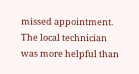missed appointment. The local technician was more helpful than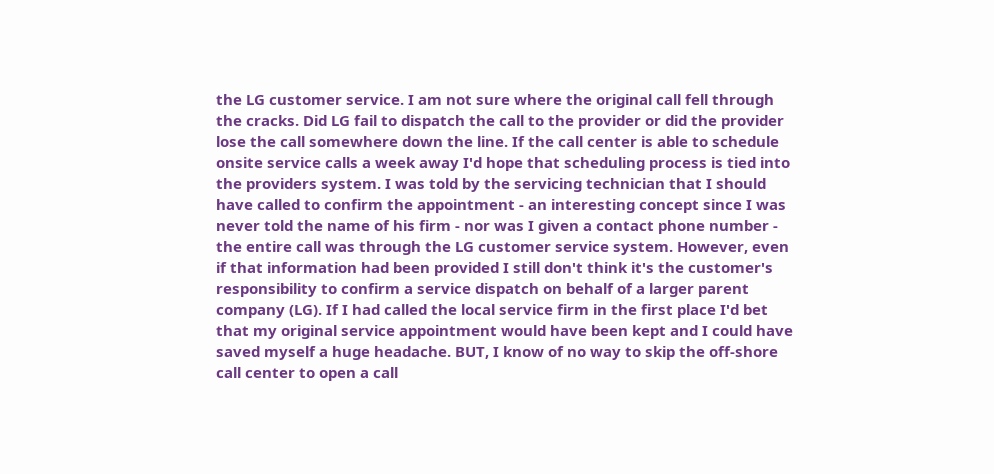the LG customer service. I am not sure where the original call fell through the cracks. Did LG fail to dispatch the call to the provider or did the provider lose the call somewhere down the line. If the call center is able to schedule onsite service calls a week away I'd hope that scheduling process is tied into the providers system. I was told by the servicing technician that I should have called to confirm the appointment - an interesting concept since I was never told the name of his firm - nor was I given a contact phone number - the entire call was through the LG customer service system. However, even if that information had been provided I still don't think it's the customer's responsibility to confirm a service dispatch on behalf of a larger parent company (LG). If I had called the local service firm in the first place I'd bet that my original service appointment would have been kept and I could have saved myself a huge headache. BUT, I know of no way to skip the off-shore call center to open a call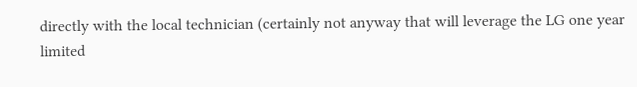directly with the local technician (certainly not anyway that will leverage the LG one year limited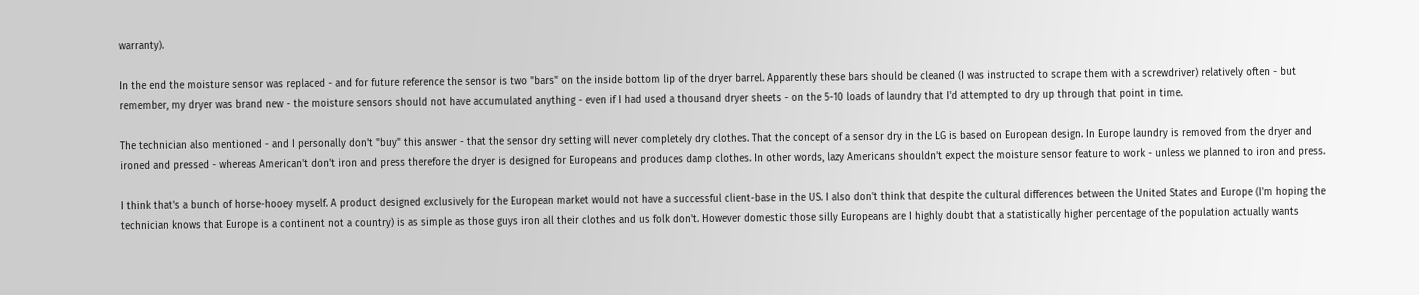warranty).

In the end the moisture sensor was replaced - and for future reference the sensor is two "bars" on the inside bottom lip of the dryer barrel. Apparently these bars should be cleaned (I was instructed to scrape them with a screwdriver) relatively often - but remember, my dryer was brand new - the moisture sensors should not have accumulated anything - even if I had used a thousand dryer sheets - on the 5-10 loads of laundry that I'd attempted to dry up through that point in time.

The technician also mentioned - and I personally don't "buy" this answer - that the sensor dry setting will never completely dry clothes. That the concept of a sensor dry in the LG is based on European design. In Europe laundry is removed from the dryer and ironed and pressed - whereas American't don't iron and press therefore the dryer is designed for Europeans and produces damp clothes. In other words, lazy Americans shouldn't expect the moisture sensor feature to work - unless we planned to iron and press.

I think that's a bunch of horse-hooey myself. A product designed exclusively for the European market would not have a successful client-base in the US. I also don't think that despite the cultural differences between the United States and Europe (I'm hoping the technician knows that Europe is a continent not a country) is as simple as those guys iron all their clothes and us folk don't. However domestic those silly Europeans are I highly doubt that a statistically higher percentage of the population actually wants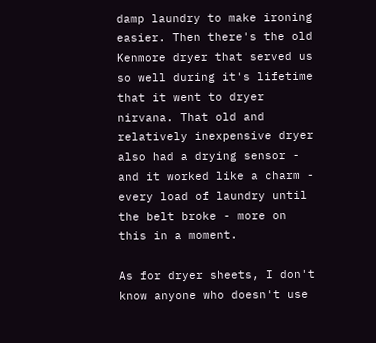damp laundry to make ironing easier. Then there's the old Kenmore dryer that served us so well during it's lifetime that it went to dryer nirvana. That old and relatively inexpensive dryer also had a drying sensor - and it worked like a charm - every load of laundry until the belt broke - more on this in a moment.

As for dryer sheets, I don't know anyone who doesn't use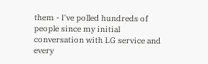them - I've polled hundreds of people since my initial conversation with LG service and every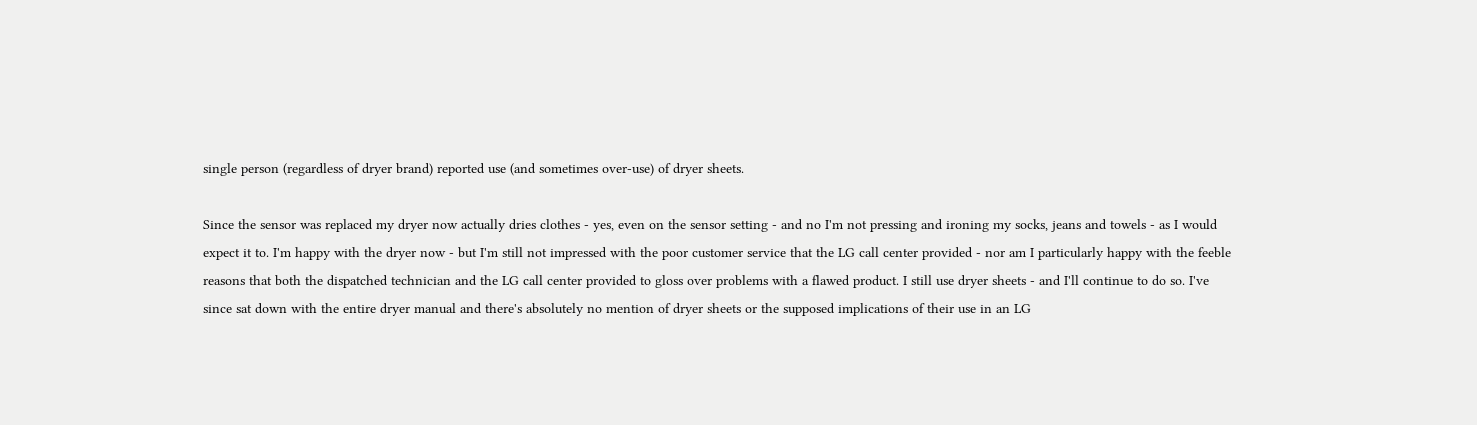single person (regardless of dryer brand) reported use (and sometimes over-use) of dryer sheets.

Since the sensor was replaced my dryer now actually dries clothes - yes, even on the sensor setting - and no I'm not pressing and ironing my socks, jeans and towels - as I would expect it to. I'm happy with the dryer now - but I'm still not impressed with the poor customer service that the LG call center provided - nor am I particularly happy with the feeble reasons that both the dispatched technician and the LG call center provided to gloss over problems with a flawed product. I still use dryer sheets - and I'll continue to do so. I've since sat down with the entire dryer manual and there's absolutely no mention of dryer sheets or the supposed implications of their use in an LG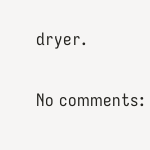dryer.

No comments: